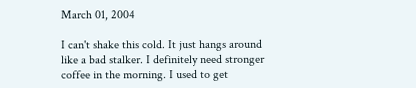March 01, 2004

I can't shake this cold. It just hangs around like a bad stalker. I definitely need stronger coffee in the morning. I used to get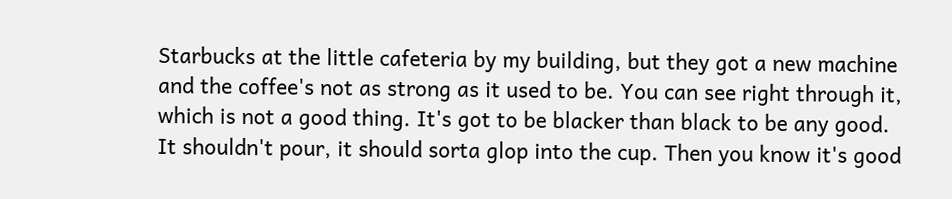Starbucks at the little cafeteria by my building, but they got a new machine and the coffee's not as strong as it used to be. You can see right through it, which is not a good thing. It's got to be blacker than black to be any good. It shouldn't pour, it should sorta glop into the cup. Then you know it's good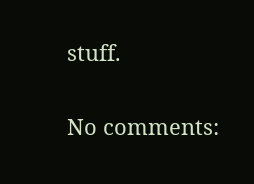stuff.

No comments: